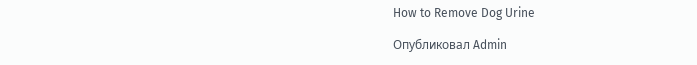How to Remove Dog Urine

Опубликовал Admin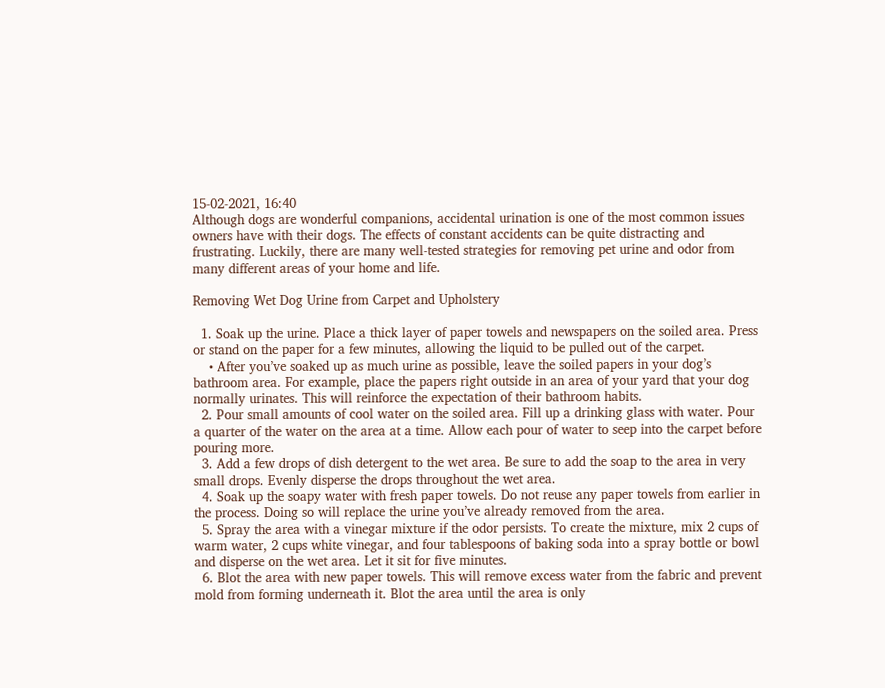15-02-2021, 16:40
Although dogs are wonderful companions, accidental urination is one of the most common issues owners have with their dogs. The effects of constant accidents can be quite distracting and frustrating. Luckily, there are many well-tested strategies for removing pet urine and odor from many different areas of your home and life.

Removing Wet Dog Urine from Carpet and Upholstery

  1. Soak up the urine. Place a thick layer of paper towels and newspapers on the soiled area. Press or stand on the paper for a few minutes, allowing the liquid to be pulled out of the carpet.
    • After you’ve soaked up as much urine as possible, leave the soiled papers in your dog’s bathroom area. For example, place the papers right outside in an area of your yard that your dog normally urinates. This will reinforce the expectation of their bathroom habits.
  2. Pour small amounts of cool water on the soiled area. Fill up a drinking glass with water. Pour a quarter of the water on the area at a time. Allow each pour of water to seep into the carpet before pouring more.
  3. Add a few drops of dish detergent to the wet area. Be sure to add the soap to the area in very small drops. Evenly disperse the drops throughout the wet area.
  4. Soak up the soapy water with fresh paper towels. Do not reuse any paper towels from earlier in the process. Doing so will replace the urine you’ve already removed from the area.
  5. Spray the area with a vinegar mixture if the odor persists. To create the mixture, mix 2 cups of warm water, 2 cups white vinegar, and four tablespoons of baking soda into a spray bottle or bowl and disperse on the wet area. Let it sit for five minutes.
  6. Blot the area with new paper towels. This will remove excess water from the fabric and prevent mold from forming underneath it. Blot the area until the area is only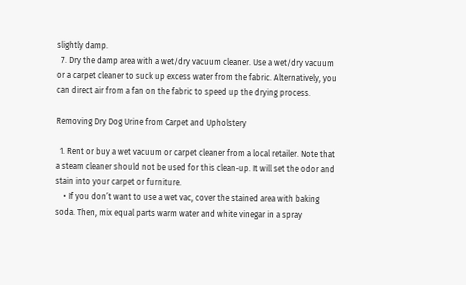slightly damp.
  7. Dry the damp area with a wet/dry vacuum cleaner. Use a wet/dry vacuum or a carpet cleaner to suck up excess water from the fabric. Alternatively, you can direct air from a fan on the fabric to speed up the drying process.

Removing Dry Dog Urine from Carpet and Upholstery

  1. Rent or buy a wet vacuum or carpet cleaner from a local retailer. Note that a steam cleaner should not be used for this clean-up. It will set the odor and stain into your carpet or furniture.
    • If you don’t want to use a wet vac, cover the stained area with baking soda. Then, mix equal parts warm water and white vinegar in a spray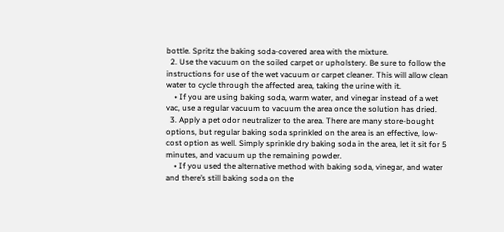bottle. Spritz the baking soda-covered area with the mixture.
  2. Use the vacuum on the soiled carpet or upholstery. Be sure to follow the instructions for use of the wet vacuum or carpet cleaner. This will allow clean water to cycle through the affected area, taking the urine with it.
    • If you are using baking soda, warm water, and vinegar instead of a wet vac, use a regular vacuum to vacuum the area once the solution has dried.
  3. Apply a pet odor neutralizer to the area. There are many store-bought options, but regular baking soda sprinkled on the area is an effective, low-cost option as well. Simply sprinkle dry baking soda in the area, let it sit for 5 minutes, and vacuum up the remaining powder.
    • If you used the alternative method with baking soda, vinegar, and water and there’s still baking soda on the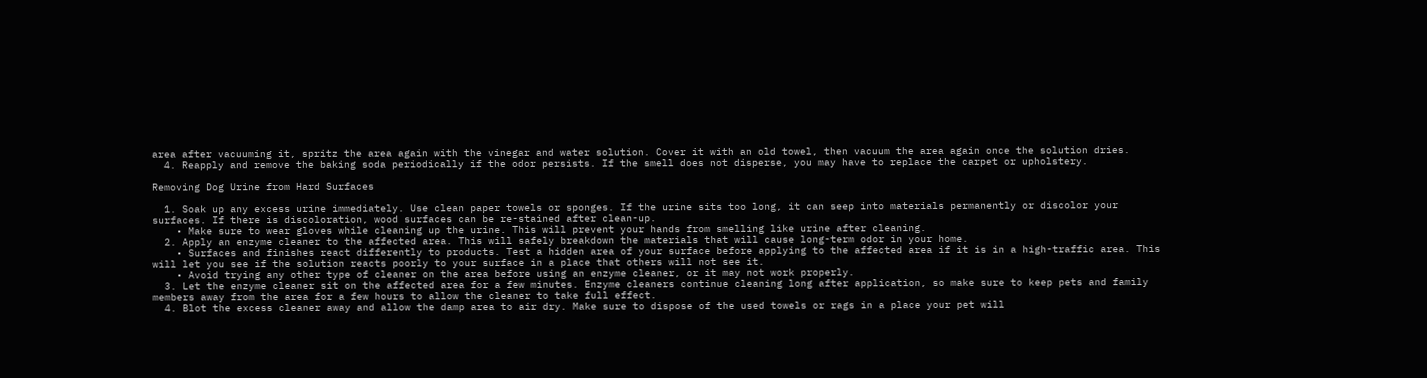area after vacuuming it, spritz the area again with the vinegar and water solution. Cover it with an old towel, then vacuum the area again once the solution dries.
  4. Reapply and remove the baking soda periodically if the odor persists. If the smell does not disperse, you may have to replace the carpet or upholstery.

Removing Dog Urine from Hard Surfaces

  1. Soak up any excess urine immediately. Use clean paper towels or sponges. If the urine sits too long, it can seep into materials permanently or discolor your surfaces. If there is discoloration, wood surfaces can be re-stained after clean-up.
    • Make sure to wear gloves while cleaning up the urine. This will prevent your hands from smelling like urine after cleaning.
  2. Apply an enzyme cleaner to the affected area. This will safely breakdown the materials that will cause long-term odor in your home.
    • Surfaces and finishes react differently to products. Test a hidden area of your surface before applying to the affected area if it is in a high-traffic area. This will let you see if the solution reacts poorly to your surface in a place that others will not see it.
    • Avoid trying any other type of cleaner on the area before using an enzyme cleaner, or it may not work properly.
  3. Let the enzyme cleaner sit on the affected area for a few minutes. Enzyme cleaners continue cleaning long after application, so make sure to keep pets and family members away from the area for a few hours to allow the cleaner to take full effect.
  4. Blot the excess cleaner away and allow the damp area to air dry. Make sure to dispose of the used towels or rags in a place your pet will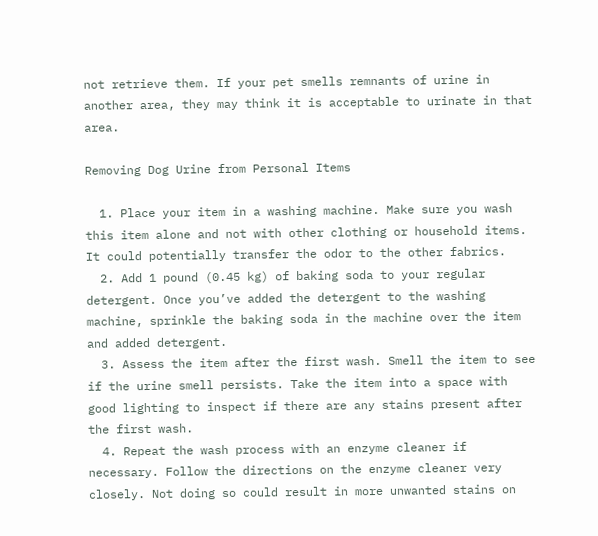not retrieve them. If your pet smells remnants of urine in another area, they may think it is acceptable to urinate in that area.

Removing Dog Urine from Personal Items

  1. Place your item in a washing machine. Make sure you wash this item alone and not with other clothing or household items. It could potentially transfer the odor to the other fabrics.
  2. Add 1 pound (0.45 kg) of baking soda to your regular detergent. Once you’ve added the detergent to the washing machine, sprinkle the baking soda in the machine over the item and added detergent.
  3. Assess the item after the first wash. Smell the item to see if the urine smell persists. Take the item into a space with good lighting to inspect if there are any stains present after the first wash.
  4. Repeat the wash process with an enzyme cleaner if necessary. Follow the directions on the enzyme cleaner very closely. Not doing so could result in more unwanted stains on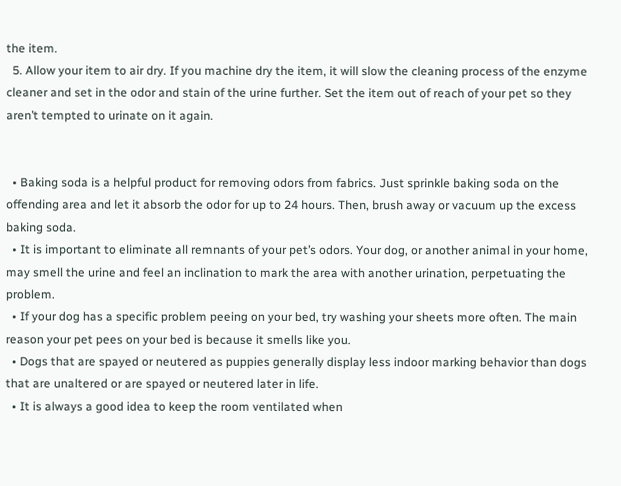the item.
  5. Allow your item to air dry. If you machine dry the item, it will slow the cleaning process of the enzyme cleaner and set in the odor and stain of the urine further. Set the item out of reach of your pet so they aren’t tempted to urinate on it again.


  • Baking soda is a helpful product for removing odors from fabrics. Just sprinkle baking soda on the offending area and let it absorb the odor for up to 24 hours. Then, brush away or vacuum up the excess baking soda.
  • It is important to eliminate all remnants of your pet’s odors. Your dog, or another animal in your home, may smell the urine and feel an inclination to mark the area with another urination, perpetuating the problem.
  • If your dog has a specific problem peeing on your bed, try washing your sheets more often. The main reason your pet pees on your bed is because it smells like you.
  • Dogs that are spayed or neutered as puppies generally display less indoor marking behavior than dogs that are unaltered or are spayed or neutered later in life.
  • It is always a good idea to keep the room ventilated when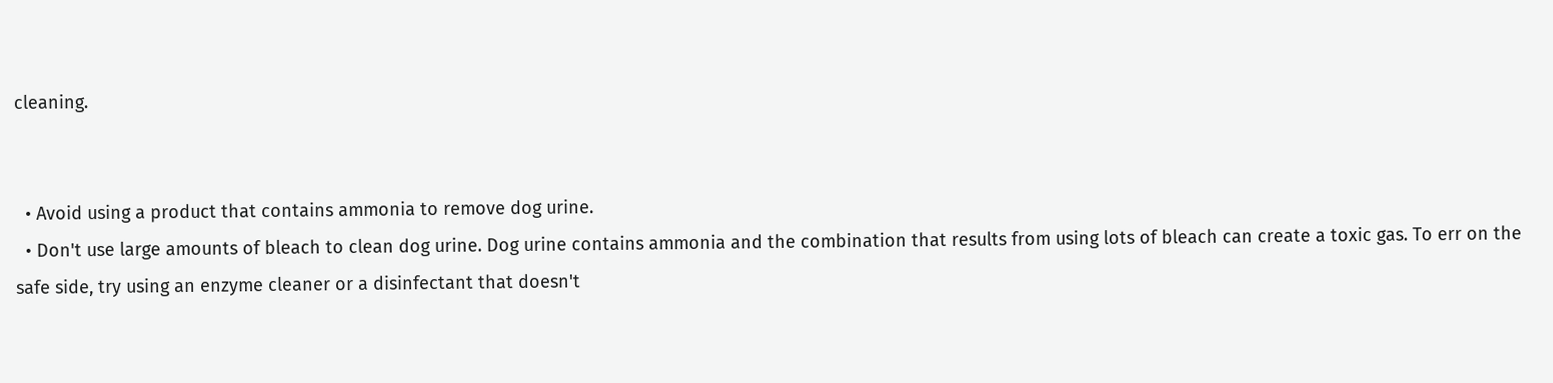cleaning.


  • Avoid using a product that contains ammonia to remove dog urine.
  • Don't use large amounts of bleach to clean dog urine. Dog urine contains ammonia and the combination that results from using lots of bleach can create a toxic gas. To err on the safe side, try using an enzyme cleaner or a disinfectant that doesn't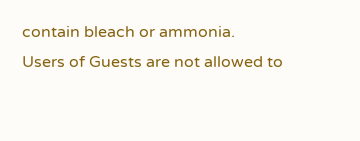contain bleach or ammonia.
Users of Guests are not allowed to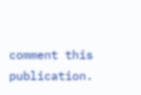comment this publication.